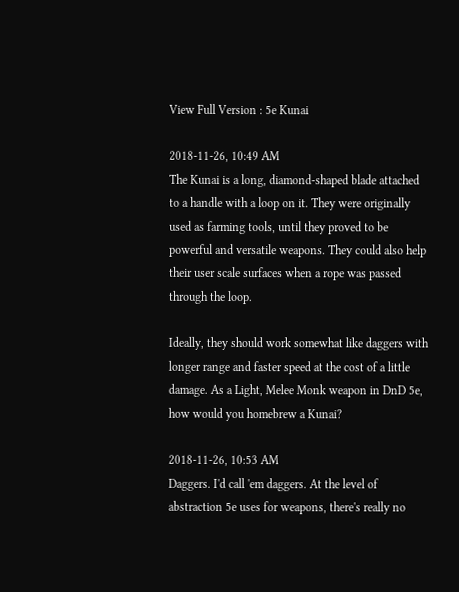View Full Version : 5e Kunai

2018-11-26, 10:49 AM
The Kunai is a long, diamond-shaped blade attached to a handle with a loop on it. They were originally used as farming tools, until they proved to be powerful and versatile weapons. They could also help their user scale surfaces when a rope was passed through the loop.

Ideally, they should work somewhat like daggers with longer range and faster speed at the cost of a little damage. As a Light, Melee Monk weapon in DnD 5e, how would you homebrew a Kunai?

2018-11-26, 10:53 AM
Daggers. I'd call 'em daggers. At the level of abstraction 5e uses for weapons, there's really no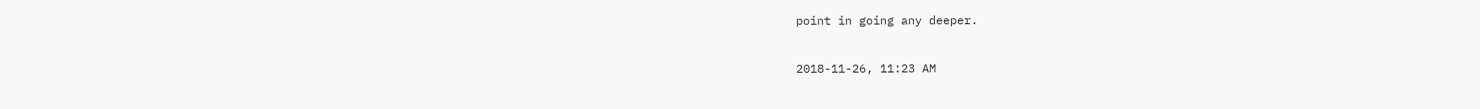point in going any deeper.

2018-11-26, 11:23 AM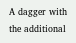A dagger with the additional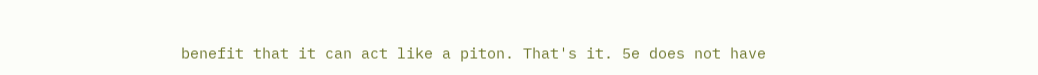benefit that it can act like a piton. That's it. 5e does not have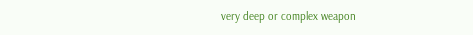very deep or complex weapon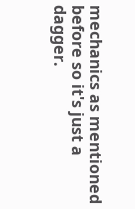mechanics as mentioned before so it's just a dagger.